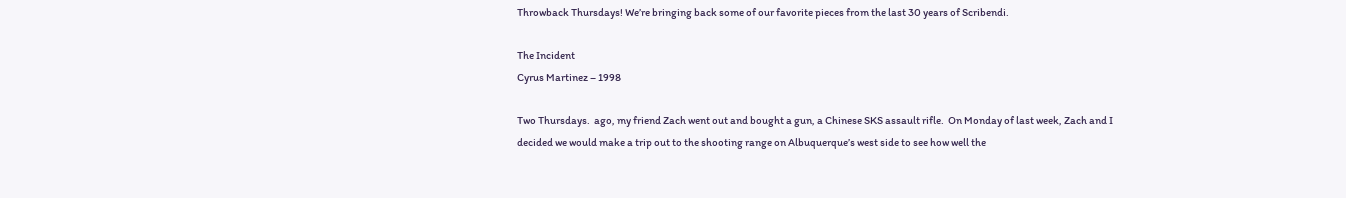Throwback Thursdays! We’re bringing back some of our favorite pieces from the last 30 years of Scribendi.

The Incident
Cyrus Martinez – 1998

Two Thursdays.  ago, my friend Zach went out and bought a gun, a Chinese SKS assault rifle.  On Monday of last week, Zach and I decided we would make a trip out to the shooting range on Albuquerque’s west side to see how well the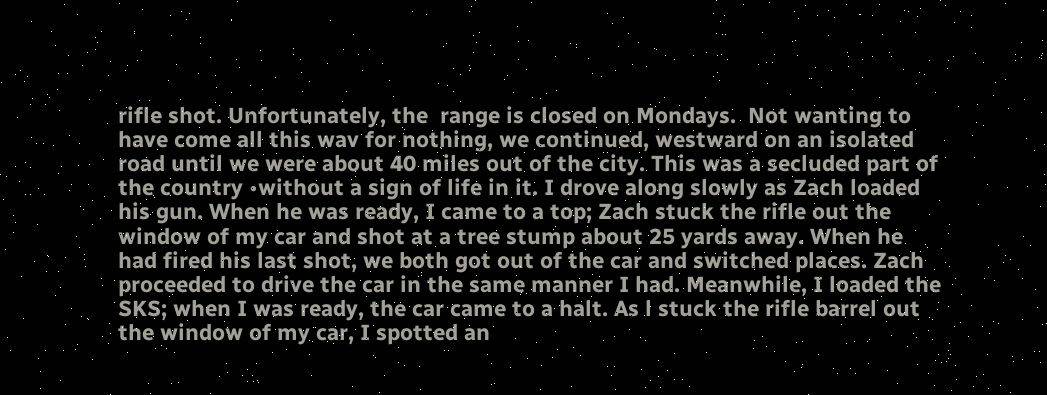rifle shot. Unfortunately, the  range is closed on Mondays.  Not wanting to have come all this wav for nothing, we continued, westward on an isolated road until we were about 40 miles out of the city. This was a secluded part of the country •without a sign of life in it. I drove along slowly as Zach loaded his gun. When he was ready, I came to a top; Zach stuck the rifle out the window of my car and shot at a tree stump about 25 yards away. When he had fired his last shot, we both got out of the car and switched places. Zach proceeded to drive the car in the same manner I had. Meanwhile, I loaded the SKS; when I was ready, the car came to a halt. As l stuck the rifle barrel out the window of my car, I spotted an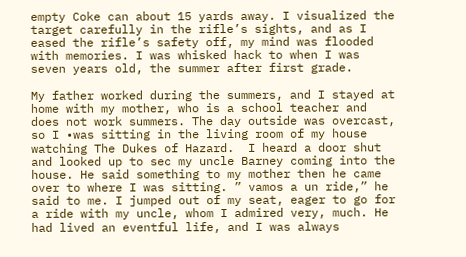empty Coke can about 15 yards away. I visualized the target carefully in the rifle’s sights, and as I eased the rifle’s safety off, my mind was flooded with memories. I was whisked hack to when I was seven years old, the summer after first grade.

My father worked during the summers, and I stayed at home with my mother, who is a school teacher and does not work summers. The day outside was overcast, so I •was sitting in the living room of my house watching The Dukes of Hazard.  I heard a door shut and looked up to sec my uncle Barney coming into the house. He said something to my mother then he came over to where I was sitting. ” vamos a un ride,” he said to me. I jumped out of my seat, eager to go for a ride with my uncle, whom I admired very, much. He had lived an eventful life, and I was always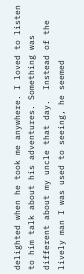delighted when he took me anywhere. I loved to listen to him talk about his adventures. Something was different about my uncle that day.  Instead of the lively man I was used to seeing, he seemed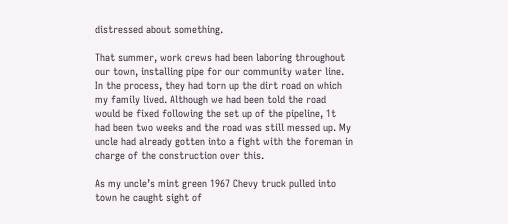distressed about something.

That summer, work crews had been laboring throughout our town, installing pipe for our community water line. In the process, they had torn up the dirt road on which my family lived. Although we had been told the road would be fixed following the set up of the pipeline, 1t had been two weeks and the road was still messed up. My uncle had already gotten into a fight with the foreman in charge of the construction over this.

As my uncle’s mint green 1967 Chevy truck pulled into town he caught sight of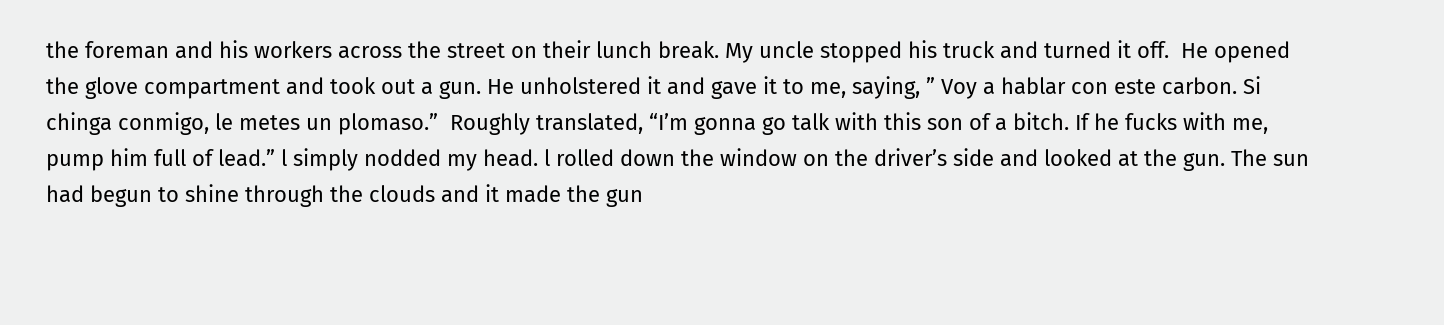the foreman and his workers across the street on their lunch break. My uncle stopped his truck and turned it off.  He opened the glove compartment and took out a gun. He unholstered it and gave it to me, saying, ” Voy a hablar con este carbon. Si chinga conmigo, le metes un plomaso.”  Roughly translated, “I’m gonna go talk with this son of a bitch. If he fucks with me, pump him full of lead.” l simply nodded my head. l rolled down the window on the driver’s side and looked at the gun. The sun had begun to shine through the clouds and it made the gun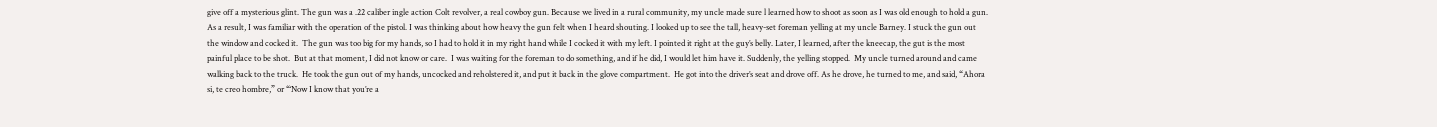give off a mysterious glint. The gun was a .22 caliber ingle action Colt revolver, a real cowboy gun. Because we lived in a rural community, my uncle made sure l learned how to shoot as soon as I was old enough to hold a gun. As a result, I was familiar with the operation of the pistol. I was thinking about how heavy the gun felt when I heard shouting. I looked up to see the tall, heavy-set foreman yelling at my uncle Barney. I stuck the gun out the window and cocked it.  The gun was too big for my hands, so I had to hold it in my right hand while I cocked it with my left. I pointed it right at the guy’s belly. Later, I learned, after the kneecap, the gut is the most painful place to be shot.  But at that moment, I did not know or care.  I was waiting for the foreman to do something, and if he did, I would let him have it. Suddenly, the yelling stopped.  My uncle turned around and came walking back to the truck.  He took the gun out of my hands, uncocked and reholstered it, and put it back in the glove compartment.  He got into the driver’s seat and drove off. As he drove, he turned to me, and said, “Ahora si, te creo hombre,” or “‘Now I know that you’re a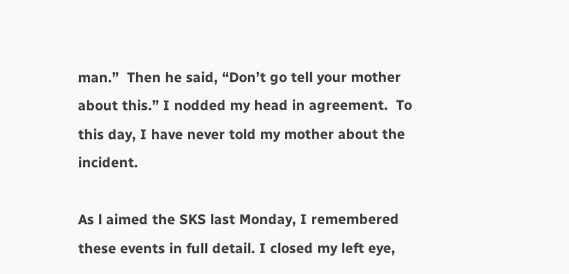man.”  Then he said, “Don’t go tell your mother about this.” I nodded my head in agreement.  To this day, I have never told my mother about the incident.

As l aimed the SKS last Monday, I remembered these events in full detail. I closed my left eye,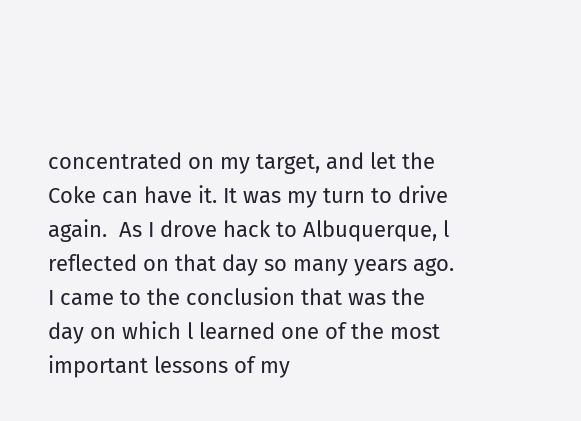concentrated on my target, and let the Coke can have it. It was my turn to drive again.  As I drove hack to Albuquerque, l reflected on that day so many years ago. I came to the conclusion that was the day on which l learned one of the most important lessons of my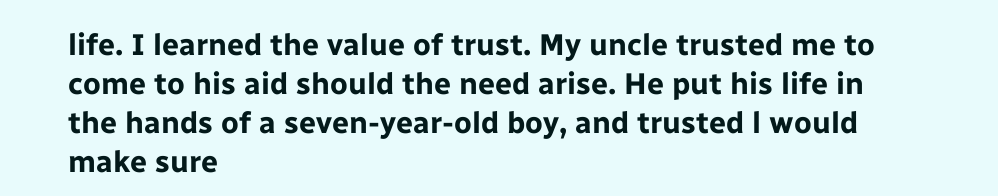life. I learned the value of trust. My uncle trusted me to come to his aid should the need arise. He put his life in the hands of a seven-year-old boy, and trusted l would make sure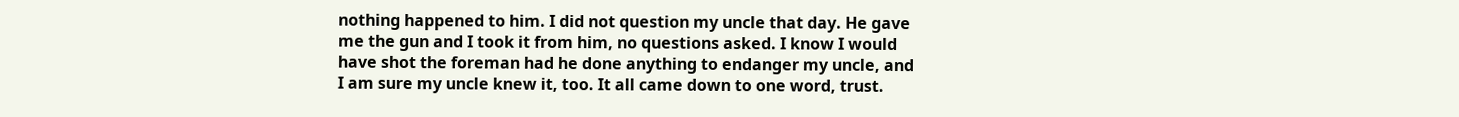nothing happened to him. I did not question my uncle that day. He gave me the gun and I took it from him, no questions asked. I know I would have shot the foreman had he done anything to endanger my uncle, and I am sure my uncle knew it, too. It all came down to one word, trust.